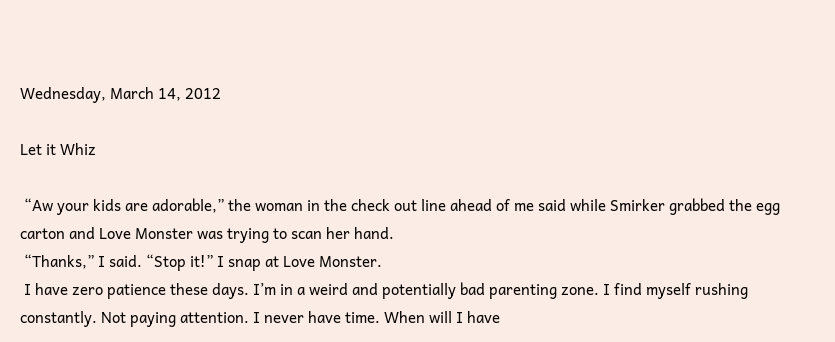Wednesday, March 14, 2012

Let it Whiz

 “Aw your kids are adorable,” the woman in the check out line ahead of me said while Smirker grabbed the egg carton and Love Monster was trying to scan her hand.
 “Thanks,” I said. “Stop it!” I snap at Love Monster.
 I have zero patience these days. I’m in a weird and potentially bad parenting zone. I find myself rushing constantly. Not paying attention. I never have time. When will I have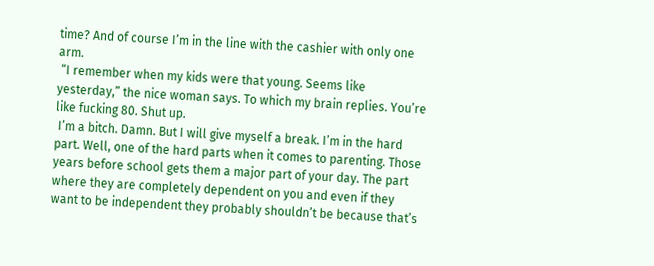time? And of course I’m in the line with the cashier with only one arm.
 “I remember when my kids were that young. Seems like yesterday,” the nice woman says. To which my brain replies. You’re like fucking 80. Shut up.
 I’m a bitch. Damn. But I will give myself a break. I’m in the hard part. Well, one of the hard parts when it comes to parenting. Those years before school gets them a major part of your day. The part where they are completely dependent on you and even if they want to be independent they probably shouldn’t be because that’s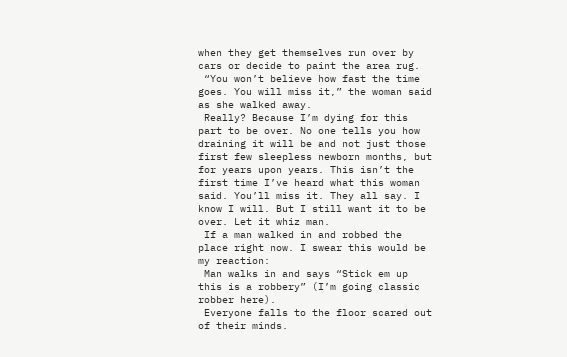when they get themselves run over by cars or decide to paint the area rug.
 “You won’t believe how fast the time goes. You will miss it,” the woman said as she walked away.
 Really? Because I’m dying for this part to be over. No one tells you how draining it will be and not just those first few sleepless newborn months, but for years upon years. This isn’t the first time I’ve heard what this woman said. You’ll miss it. They all say. I know I will. But I still want it to be over. Let it whiz man.
 If a man walked in and robbed the place right now. I swear this would be my reaction:
 Man walks in and says “Stick em up this is a robbery” (I’m going classic robber here).
 Everyone falls to the floor scared out of their minds.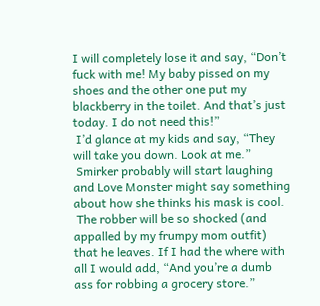I will completely lose it and say, “Don’t fuck with me! My baby pissed on my shoes and the other one put my blackberry in the toilet. And that’s just today. I do not need this!”
 I’d glance at my kids and say, “They will take you down. Look at me.”
 Smirker probably will start laughing and Love Monster might say something about how she thinks his mask is cool.
 The robber will be so shocked (and appalled by my frumpy mom outfit) that he leaves. If I had the where with all I would add, “And you’re a dumb ass for robbing a grocery store.”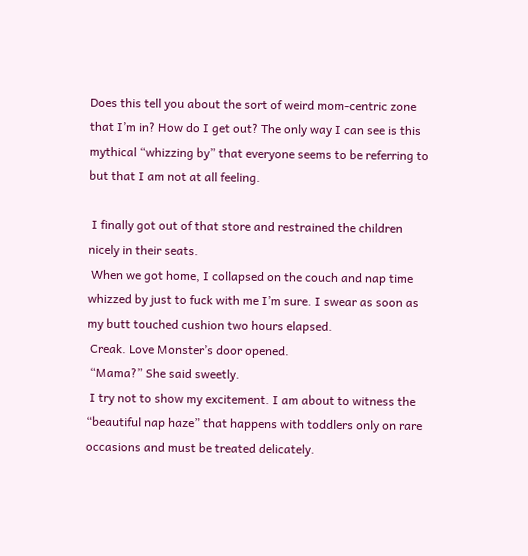Does this tell you about the sort of weird mom-centric zone that I’m in? How do I get out? The only way I can see is this
mythical “whizzing by” that everyone seems to be referring to but that I am not at all feeling.

 I finally got out of that store and restrained the children nicely in their seats.
 When we got home, I collapsed on the couch and nap time whizzed by just to fuck with me I’m sure. I swear as soon as my butt touched cushion two hours elapsed.
 Creak. Love Monster’s door opened.
 “Mama?” She said sweetly.
 I try not to show my excitement. I am about to witness the “beautiful nap haze” that happens with toddlers only on rare
occasions and must be treated delicately.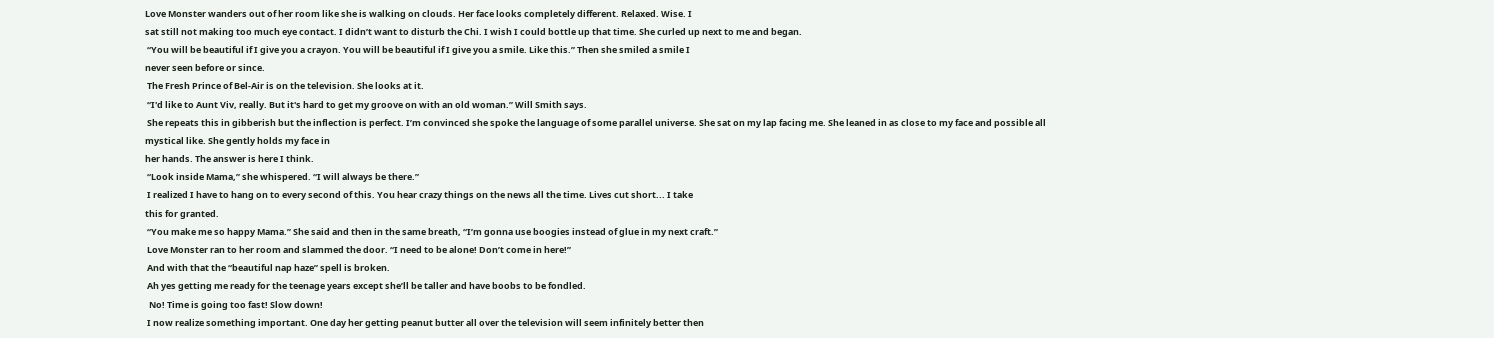Love Monster wanders out of her room like she is walking on clouds. Her face looks completely different. Relaxed. Wise. I
sat still not making too much eye contact. I didn’t want to disturb the Chi. I wish I could bottle up that time. She curled up next to me and began.
 “You will be beautiful if I give you a crayon. You will be beautiful if I give you a smile. Like this.” Then she smiled a smile I
never seen before or since.
 The Fresh Prince of Bel-Air is on the television. She looks at it.
 “I'd like to Aunt Viv, really. But it's hard to get my groove on with an old woman.” Will Smith says.
 She repeats this in gibberish but the inflection is perfect. I’m convinced she spoke the language of some parallel universe. She sat on my lap facing me. She leaned in as close to my face and possible all mystical like. She gently holds my face in
her hands. The answer is here I think.
 “Look inside Mama,” she whispered. “I will always be there.”
 I realized I have to hang on to every second of this. You hear crazy things on the news all the time. Lives cut short... I take
this for granted.
 “You make me so happy Mama.” She said and then in the same breath, “I’m gonna use boogies instead of glue in my next craft.”
 Love Monster ran to her room and slammed the door. “I need to be alone! Don’t come in here!”
 And with that the “beautiful nap haze” spell is broken.
 Ah yes getting me ready for the teenage years except she’ll be taller and have boobs to be fondled.
  No! Time is going too fast! Slow down!
 I now realize something important. One day her getting peanut butter all over the television will seem infinitely better then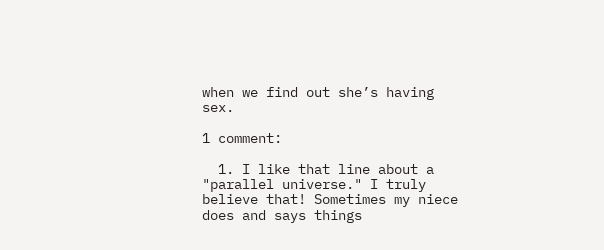when we find out she’s having sex.

1 comment:

  1. I like that line about a "parallel universe." I truly believe that! Sometimes my niece does and says things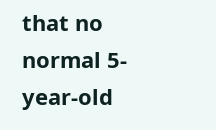that no normal 5-year-old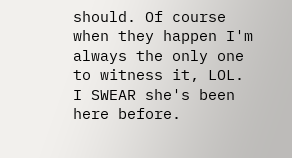should. Of course when they happen I'm always the only one to witness it, LOL. I SWEAR she's been here before.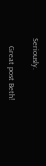Seriously.

    Great post Beth!